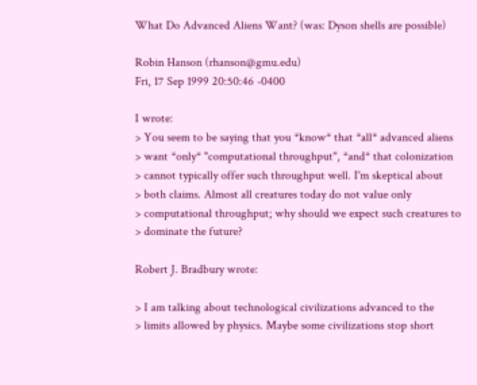What Do Advanced Aliens Want? (was: Dyson shells are possible)

Robin Hanson (rhanson@gmu.edu)
Fri, 17 Sep 1999 20:50:46 -0400

I wrote:
> You seem to be saying that you *know* that *all* advanced aliens
> want *only* "computational throughput", *and* that colonization
> cannot typically offer such throughput well. I'm skeptical about
> both claims. Almost all creatures today do not value only
> computational throughput; why should we expect such creatures to
> dominate the future?

Robert J. Bradbury wrote:

> I am talking about technological civilizations advanced to the
> limits allowed by physics. Maybe some civilizations stop short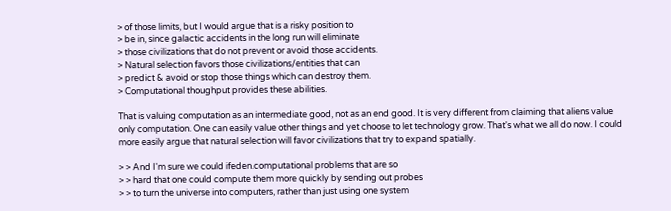> of those limits, but I would argue that is a risky position to
> be in, since galactic accidents in the long run will eliminate
> those civilizations that do not prevent or avoid those accidents.
> Natural selection favors those civilizations/entities that can
> predict & avoid or stop those things which can destroy them.
> Computational thoughput provides these abilities.

That is valuing computation as an intermediate good, not as an end good. It is very different from claiming that aliens value only computation. One can easily value other things and yet choose to let technology grow. That's what we all do now. I could more easily argue that natural selection will favor civilizations that try to expand spatially.

> > And I'm sure we could ifeden.computational problems that are so
> > hard that one could compute them more quickly by sending out probes
> > to turn the universe into computers, rather than just using one system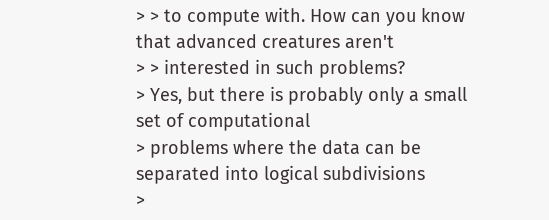> > to compute with. How can you know that advanced creatures aren't
> > interested in such problems?
> Yes, but there is probably only a small set of computational
> problems where the data can be separated into logical subdivisions
>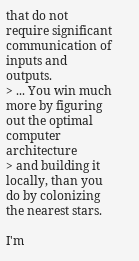that do not require significant communication of inputs and outputs.
> ... You win much more by figuring out the optimal computer architecture
> and building it locally, than you do by colonizing the nearest stars.

I'm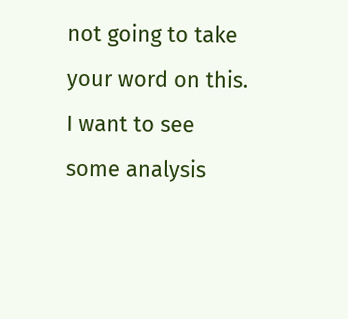not going to take your word on this. I want to see some analysis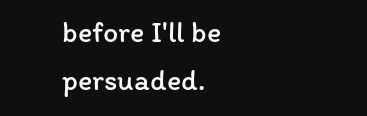before I'll be persuaded.